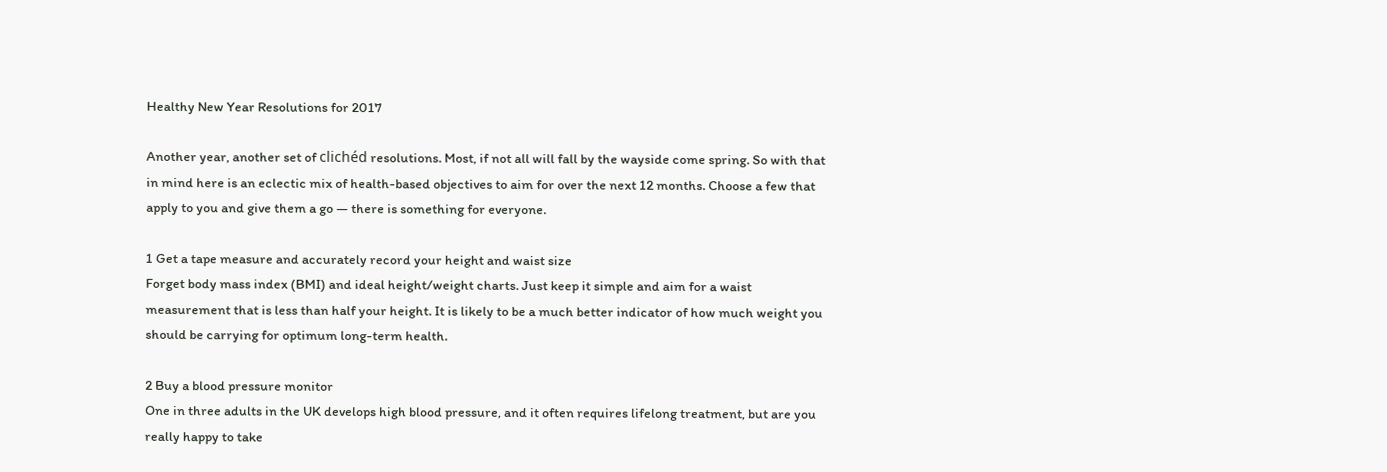Healthy New Year Resolutions for 2017

Another year, another set of clichéd resolutions. Most, if not all will fall by the wayside come spring. So with that in mind here is an eclectic mix of health-based objectives to aim for over the next 12 months. Choose a few that apply to you and give them a go — there is something for everyone.

1 Get a tape measure and accurately record your height and waist size
Forget body mass index (BMI) and ideal height/weight charts. Just keep it simple and aim for a waist measurement that is less than half your height. It is likely to be a much better indicator of how much weight you should be carrying for optimum long-term health.

2 Buy a blood pressure monitor
One in three adults in the UK develops high blood pressure, and it often requires lifelong treatment, but are you really happy to take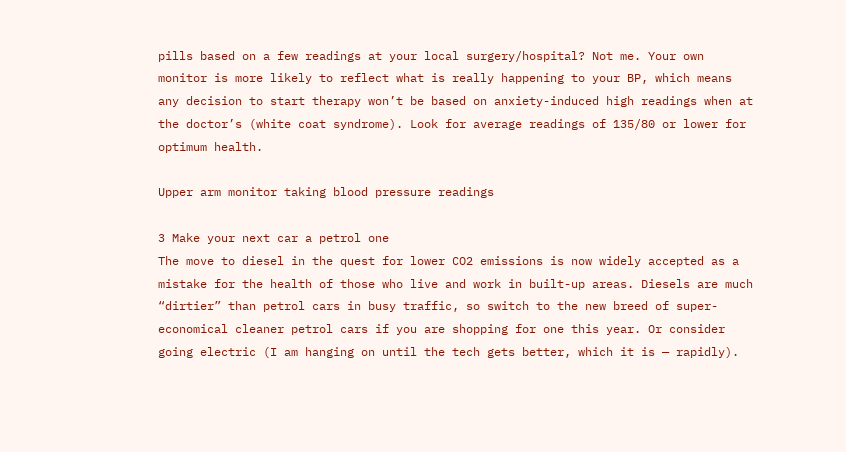pills based on a few readings at your local surgery/hospital? Not me. Your own monitor is more likely to reflect what is really happening to your BP, which means any decision to start therapy won’t be based on anxiety-induced high readings when at the doctor’s (white coat syndrome). Look for average readings of 135/80 or lower for optimum health.

Upper arm monitor taking blood pressure readings

3 Make your next car a petrol one
The move to diesel in the quest for lower CO2 emissions is now widely accepted as a mistake for the health of those who live and work in built-up areas. Diesels are much “dirtier” than petrol cars in busy traffic, so switch to the new breed of super-economical cleaner petrol cars if you are shopping for one this year. Or consider going electric (I am hanging on until the tech gets better, which it is — rapidly).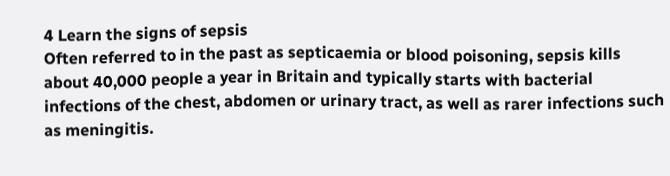4 Learn the signs of sepsis
Often referred to in the past as septicaemia or blood poisoning, sepsis kills about 40,000 people a year in Britain and typically starts with bacterial infections of the chest, abdomen or urinary tract, as well as rarer infections such as meningitis.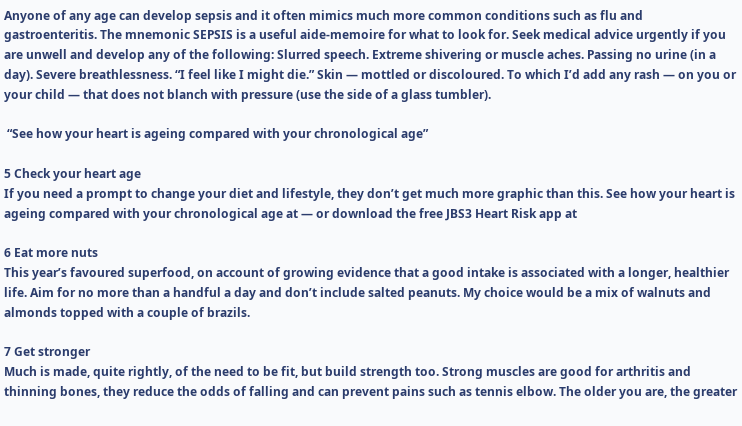Anyone of any age can develop sepsis and it often mimics much more common conditions such as flu and gastroenteritis. The mnemonic SEPSIS is a useful aide-memoire for what to look for. Seek medical advice urgently if you are unwell and develop any of the following: Slurred speech. Extreme shivering or muscle aches. Passing no urine (in a day). Severe breathlessness. “I feel like I might die.” Skin — mottled or discoloured. To which I’d add any rash — on you or your child — that does not blanch with pressure (use the side of a glass tumbler).

 “See how your heart is ageing compared with your chronological age”

5 Check your heart age
If you need a prompt to change your diet and lifestyle, they don’t get much more graphic than this. See how your heart is ageing compared with your chronological age at — or download the free JBS3 Heart Risk app at

6 Eat more nuts
This year’s favoured superfood, on account of growing evidence that a good intake is associated with a longer, healthier life. Aim for no more than a handful a day and don’t include salted peanuts. My choice would be a mix of walnuts and almonds topped with a couple of brazils.

7 Get stronger
Much is made, quite rightly, of the need to be fit, but build strength too. Strong muscles are good for arthritis and thinning bones, they reduce the odds of falling and can prevent pains such as tennis elbow. The older you are, the greater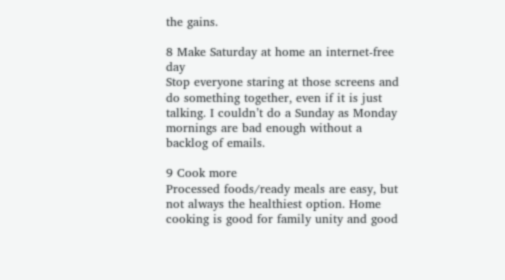the gains.

8 Make Saturday at home an internet-free day
Stop everyone staring at those screens and do something together, even if it is just talking. I couldn’t do a Sunday as Monday mornings are bad enough without a backlog of emails.

9 Cook more
Processed foods/ready meals are easy, but not always the healthiest option. Home cooking is good for family unity and good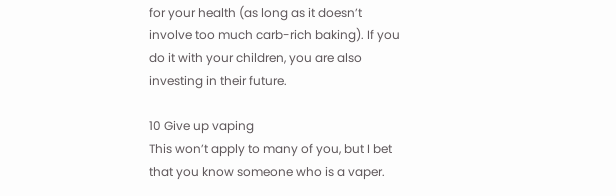for your health (as long as it doesn’t involve too much carb-rich baking). If you do it with your children, you are also investing in their future.

10 Give up vaping
This won’t apply to many of you, but I bet that you know someone who is a vaper.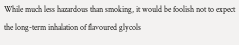While much less hazardous than smoking, it would be foolish not to expect the long-term inhalation of flavoured glycols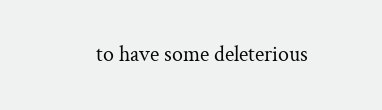to have some deleterious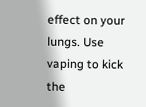effect on your lungs. Use vaping to kick the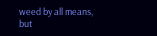weed by all means, but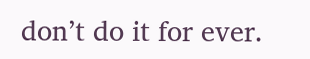don’t do it for ever.